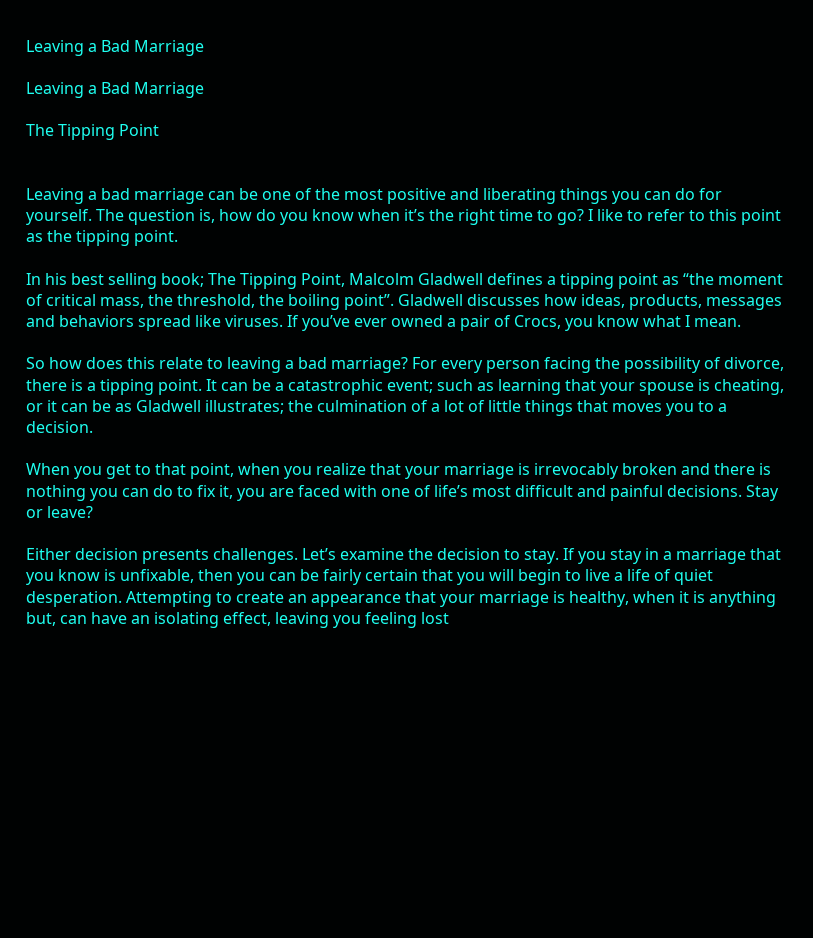Leaving a Bad Marriage

Leaving a Bad Marriage

The Tipping Point


Leaving a bad marriage can be one of the most positive and liberating things you can do for yourself. The question is, how do you know when it’s the right time to go? I like to refer to this point as the tipping point.

In his best selling book; The Tipping Point, Malcolm Gladwell defines a tipping point as “the moment of critical mass, the threshold, the boiling point”. Gladwell discusses how ideas, products, messages and behaviors spread like viruses. If you’ve ever owned a pair of Crocs, you know what I mean.

So how does this relate to leaving a bad marriage? For every person facing the possibility of divorce, there is a tipping point. It can be a catastrophic event; such as learning that your spouse is cheating, or it can be as Gladwell illustrates; the culmination of a lot of little things that moves you to a decision.

When you get to that point, when you realize that your marriage is irrevocably broken and there is nothing you can do to fix it, you are faced with one of life’s most difficult and painful decisions. Stay or leave?

Either decision presents challenges. Let’s examine the decision to stay. If you stay in a marriage that you know is unfixable, then you can be fairly certain that you will begin to live a life of quiet desperation. Attempting to create an appearance that your marriage is healthy, when it is anything but, can have an isolating effect, leaving you feeling lost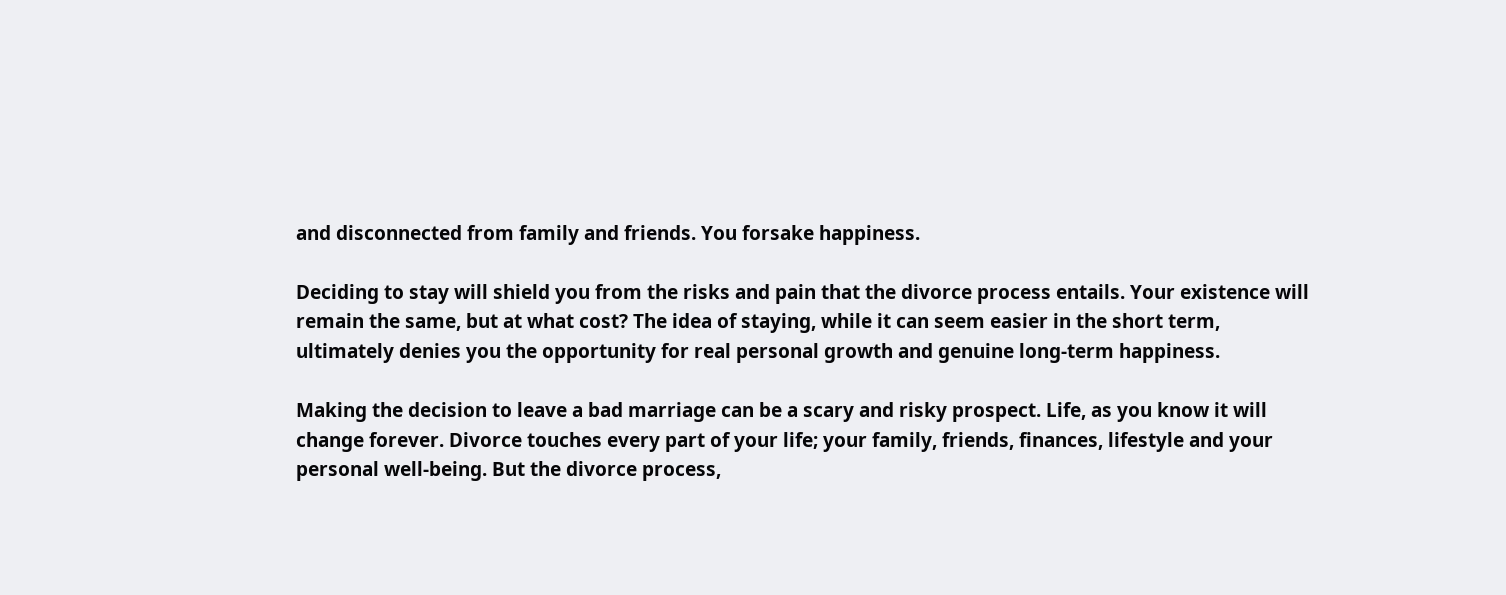and disconnected from family and friends. You forsake happiness.

Deciding to stay will shield you from the risks and pain that the divorce process entails. Your existence will remain the same, but at what cost? The idea of staying, while it can seem easier in the short term, ultimately denies you the opportunity for real personal growth and genuine long-term happiness.

Making the decision to leave a bad marriage can be a scary and risky prospect. Life, as you know it will change forever. Divorce touches every part of your life; your family, friends, finances, lifestyle and your personal well-being. But the divorce process,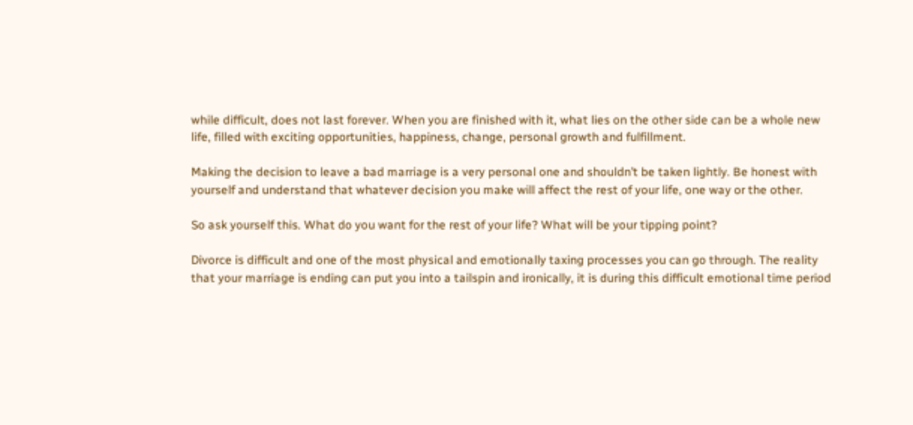while difficult, does not last forever. When you are finished with it, what lies on the other side can be a whole new life, filled with exciting opportunities, happiness, change, personal growth and fulfillment.

Making the decision to leave a bad marriage is a very personal one and shouldn’t be taken lightly. Be honest with yourself and understand that whatever decision you make will affect the rest of your life, one way or the other.

So ask yourself this. What do you want for the rest of your life? What will be your tipping point?

Divorce is difficult and one of the most physical and emotionally taxing processes you can go through. The reality that your marriage is ending can put you into a tailspin and ironically, it is during this difficult emotional time period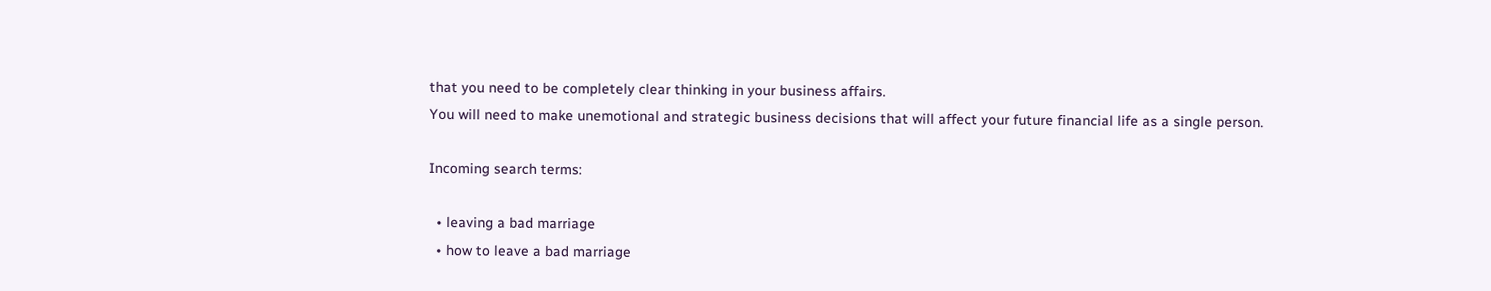that you need to be completely clear thinking in your business affairs.
You will need to make unemotional and strategic business decisions that will affect your future financial life as a single person.

Incoming search terms:

  • leaving a bad marriage
  • how to leave a bad marriage